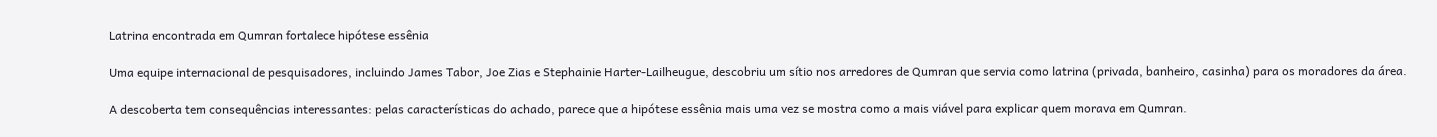Latrina encontrada em Qumran fortalece hipótese essênia

Uma equipe internacional de pesquisadores, incluindo James Tabor, Joe Zias e Stephainie Harter-Lailheugue, descobriu um sítio nos arredores de Qumran que servia como latrina (privada, banheiro, casinha) para os moradores da área.

A descoberta tem consequências interessantes: pelas características do achado, parece que a hipótese essênia mais uma vez se mostra como a mais viável para explicar quem morava em Qumran.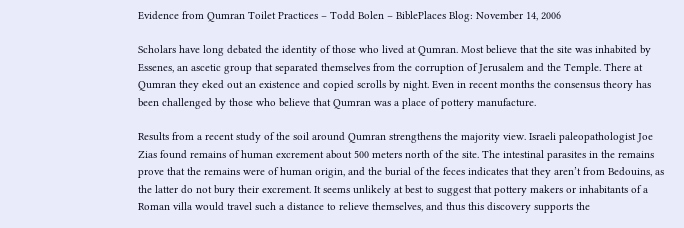Evidence from Qumran Toilet Practices – Todd Bolen – BiblePlaces Blog: November 14, 2006

Scholars have long debated the identity of those who lived at Qumran. Most believe that the site was inhabited by Essenes, an ascetic group that separated themselves from the corruption of Jerusalem and the Temple. There at Qumran they eked out an existence and copied scrolls by night. Even in recent months the consensus theory has been challenged by those who believe that Qumran was a place of pottery manufacture.

Results from a recent study of the soil around Qumran strengthens the majority view. Israeli paleopathologist Joe Zias found remains of human excrement about 500 meters north of the site. The intestinal parasites in the remains prove that the remains were of human origin, and the burial of the feces indicates that they aren’t from Bedouins, as the latter do not bury their excrement. It seems unlikely at best to suggest that pottery makers or inhabitants of a Roman villa would travel such a distance to relieve themselves, and thus this discovery supports the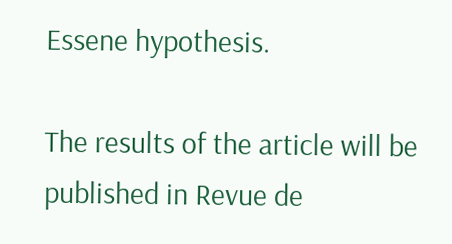Essene hypothesis.

The results of the article will be published in Revue de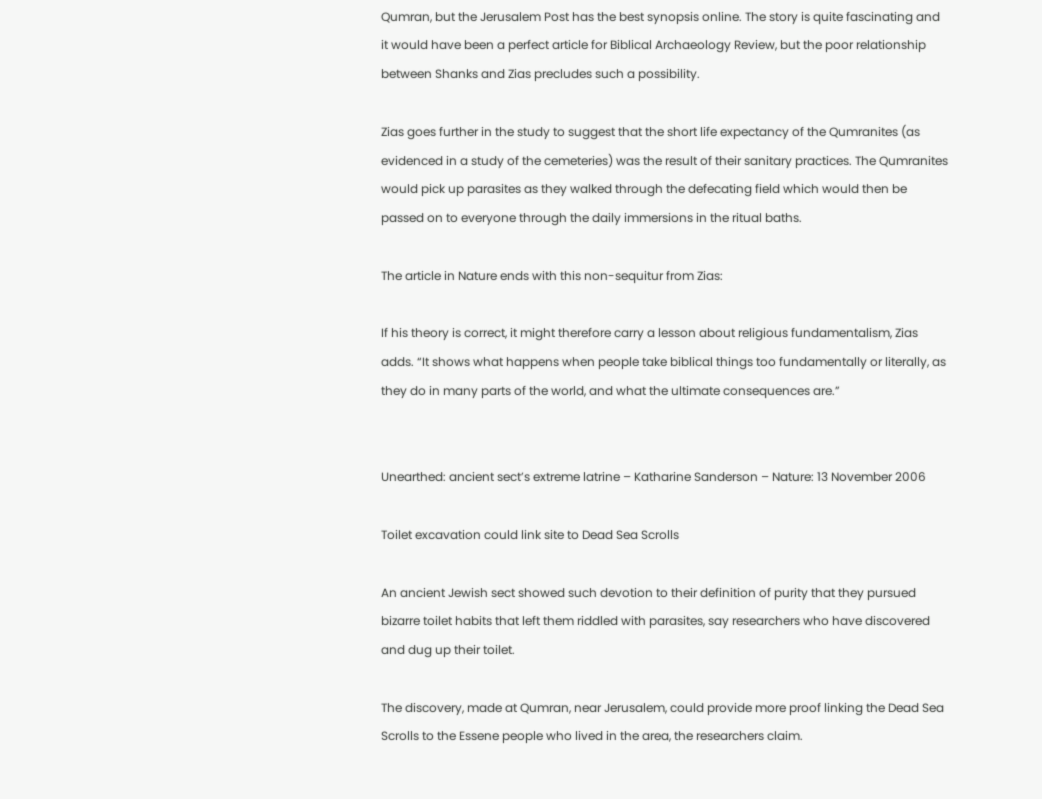Qumran, but the Jerusalem Post has the best synopsis online. The story is quite fascinating and it would have been a perfect article for Biblical Archaeology Review, but the poor relationship between Shanks and Zias precludes such a possibility.

Zias goes further in the study to suggest that the short life expectancy of the Qumranites (as evidenced in a study of the cemeteries) was the result of their sanitary practices. The Qumranites would pick up parasites as they walked through the defecating field which would then be passed on to everyone through the daily immersions in the ritual baths.

The article in Nature ends with this non-sequitur from Zias:

If his theory is correct, it might therefore carry a lesson about religious fundamentalism, Zias adds. “It shows what happens when people take biblical things too fundamentally or literally, as they do in many parts of the world, and what the ultimate consequences are.”


Unearthed: ancient sect’s extreme latrine – Katharine Sanderson – Nature: 13 November 2006

Toilet excavation could link site to Dead Sea Scrolls

An ancient Jewish sect showed such devotion to their definition of purity that they pursued bizarre toilet habits that left them riddled with parasites, say researchers who have discovered and dug up their toilet.

The discovery, made at Qumran, near Jerusalem, could provide more proof linking the Dead Sea Scrolls to the Essene people who lived in the area, the researchers claim.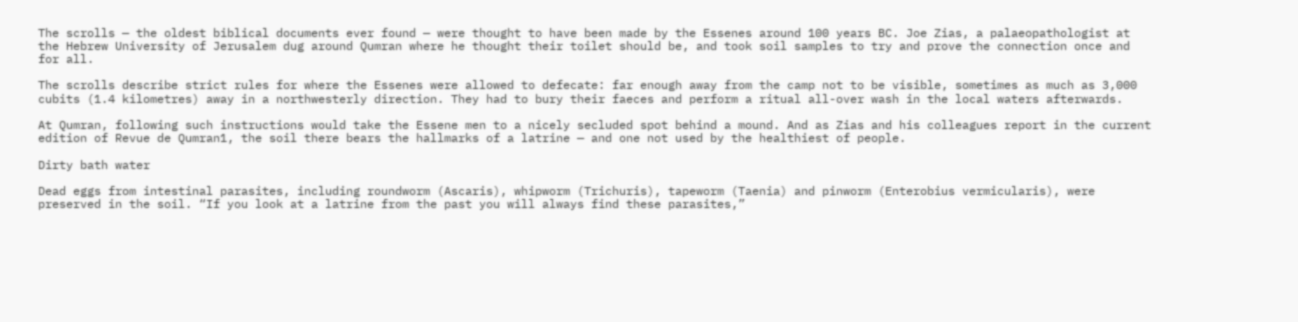The scrolls — the oldest biblical documents ever found — were thought to have been made by the Essenes around 100 years BC. Joe Zias, a palaeopathologist at the Hebrew University of Jerusalem dug around Qumran where he thought their toilet should be, and took soil samples to try and prove the connection once and for all.

The scrolls describe strict rules for where the Essenes were allowed to defecate: far enough away from the camp not to be visible, sometimes as much as 3,000 cubits (1.4 kilometres) away in a northwesterly direction. They had to bury their faeces and perform a ritual all-over wash in the local waters afterwards.

At Qumran, following such instructions would take the Essene men to a nicely secluded spot behind a mound. And as Zias and his colleagues report in the current edition of Revue de Qumran1, the soil there bears the hallmarks of a latrine — and one not used by the healthiest of people.

Dirty bath water

Dead eggs from intestinal parasites, including roundworm (Ascaris), whipworm (Trichuris), tapeworm (Taenia) and pinworm (Enterobius vermicularis), were preserved in the soil. “If you look at a latrine from the past you will always find these parasites,”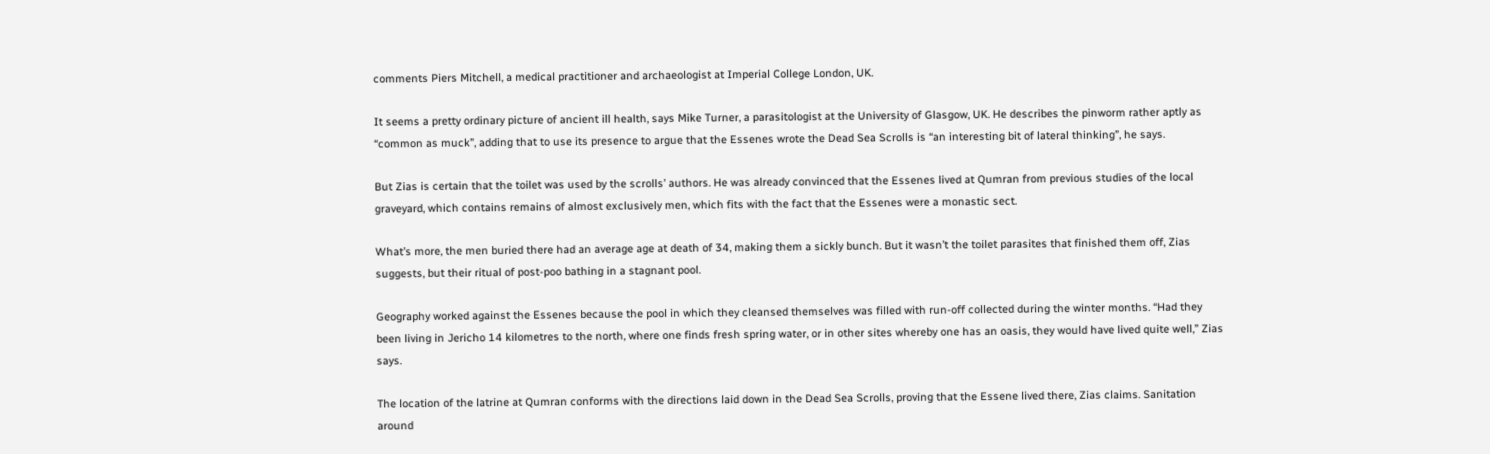comments Piers Mitchell, a medical practitioner and archaeologist at Imperial College London, UK.

It seems a pretty ordinary picture of ancient ill health, says Mike Turner, a parasitologist at the University of Glasgow, UK. He describes the pinworm rather aptly as “common as muck”, adding that to use its presence to argue that the Essenes wrote the Dead Sea Scrolls is “an interesting bit of lateral thinking”, he says.

But Zias is certain that the toilet was used by the scrolls’ authors. He was already convinced that the Essenes lived at Qumran from previous studies of the local graveyard, which contains remains of almost exclusively men, which fits with the fact that the Essenes were a monastic sect.

What’s more, the men buried there had an average age at death of 34, making them a sickly bunch. But it wasn’t the toilet parasites that finished them off, Zias suggests, but their ritual of post-poo bathing in a stagnant pool.

Geography worked against the Essenes because the pool in which they cleansed themselves was filled with run-off collected during the winter months. “Had they been living in Jericho 14 kilometres to the north, where one finds fresh spring water, or in other sites whereby one has an oasis, they would have lived quite well,” Zias says.

The location of the latrine at Qumran conforms with the directions laid down in the Dead Sea Scrolls, proving that the Essene lived there, Zias claims. Sanitation around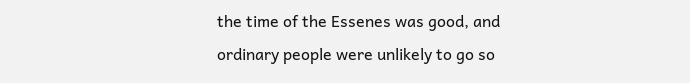the time of the Essenes was good, and ordinary people were unlikely to go so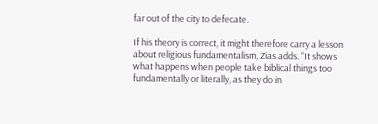far out of the city to defecate.

If his theory is correct, it might therefore carry a lesson about religious fundamentalism, Zias adds. “It shows what happens when people take biblical things too fundamentally or literally, as they do in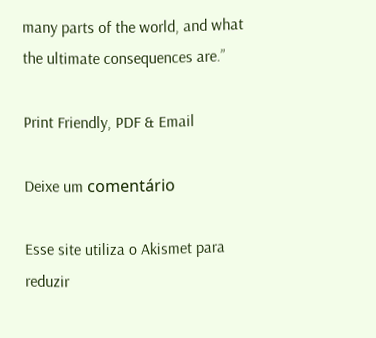many parts of the world, and what the ultimate consequences are.”

Print Friendly, PDF & Email

Deixe um comentário

Esse site utiliza o Akismet para reduzir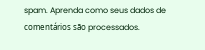spam. Aprenda como seus dados de comentários são processados.